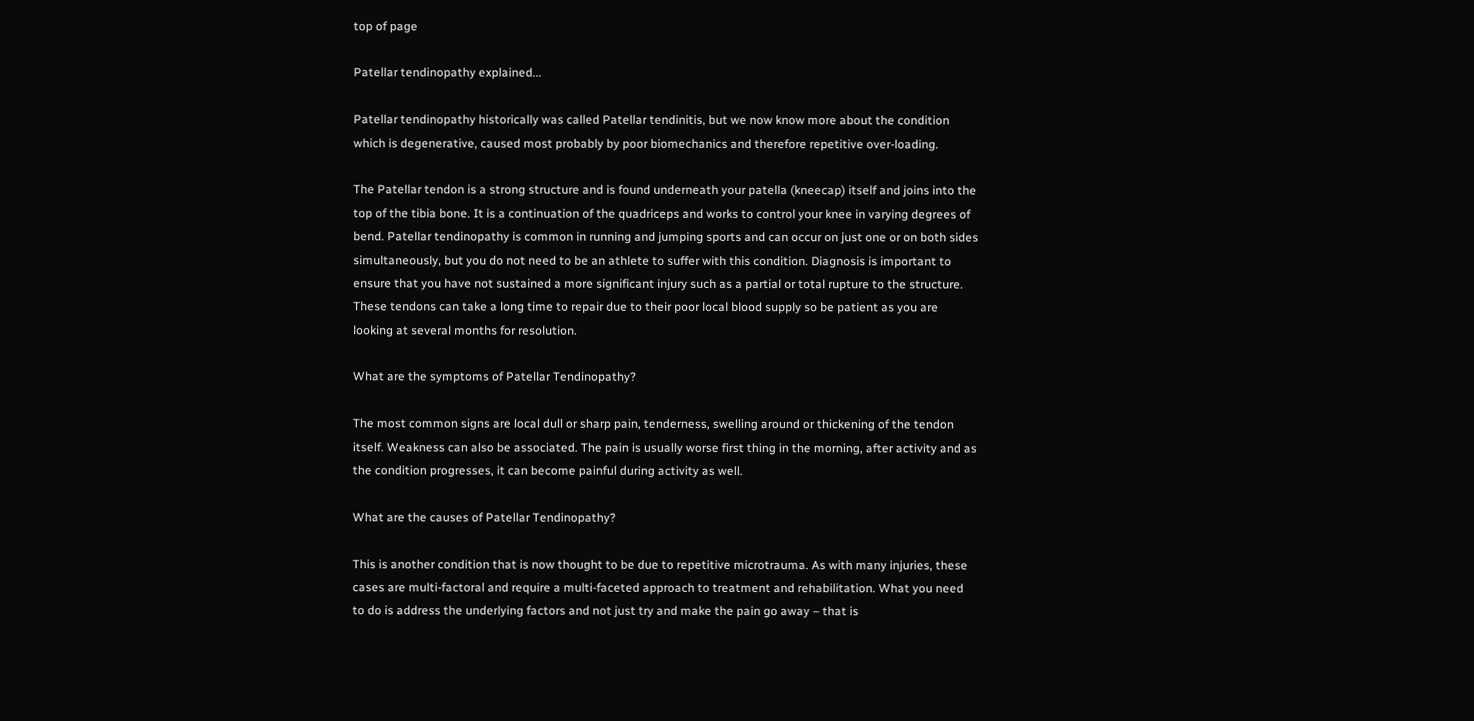top of page

Patellar tendinopathy explained...

Patellar tendinopathy historically was called Patellar tendinitis, but we now know more about the condition which is degenerative, caused most probably by poor biomechanics and therefore repetitive over-loading.

The Patellar tendon is a strong structure and is found underneath your patella (kneecap) itself and joins into the top of the tibia bone. It is a continuation of the quadriceps and works to control your knee in varying degrees of bend. Patellar tendinopathy is common in running and jumping sports and can occur on just one or on both sides simultaneously, but you do not need to be an athlete to suffer with this condition. Diagnosis is important to ensure that you have not sustained a more significant injury such as a partial or total rupture to the structure. These tendons can take a long time to repair due to their poor local blood supply so be patient as you are looking at several months for resolution.

What are the symptoms of Patellar Tendinopathy?

The most common signs are local dull or sharp pain, tenderness, swelling around or thickening of the tendon itself. Weakness can also be associated. The pain is usually worse first thing in the morning, after activity and as the condition progresses, it can become painful during activity as well.

What are the causes of Patellar Tendinopathy?

This is another condition that is now thought to be due to repetitive microtrauma. As with many injuries, these cases are multi-factoral and require a multi-faceted approach to treatment and rehabilitation. What you need to do is address the underlying factors and not just try and make the pain go away – that is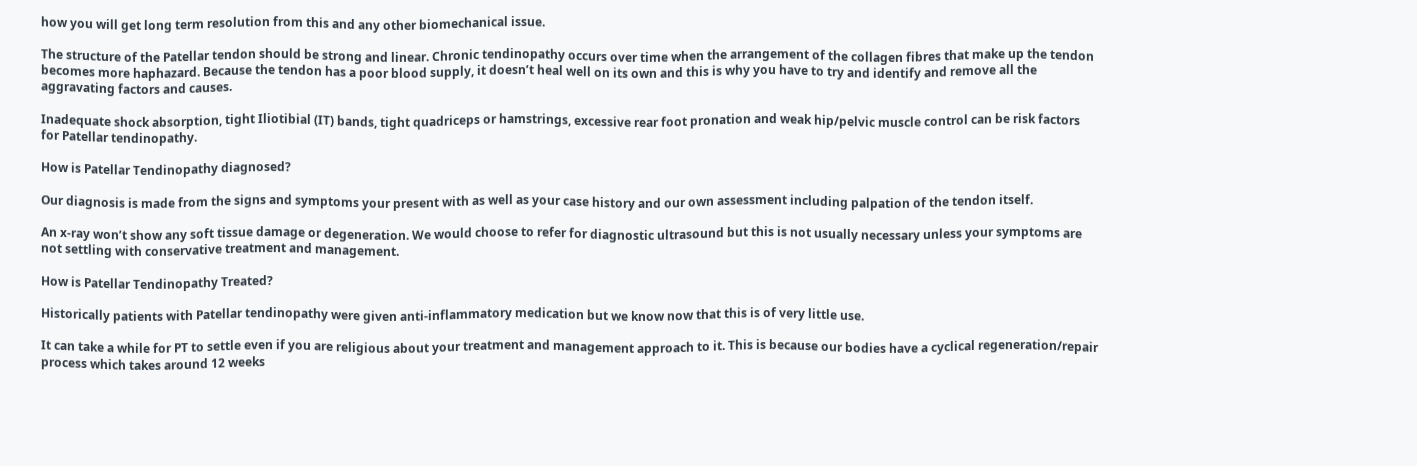how you will get long term resolution from this and any other biomechanical issue.

The structure of the Patellar tendon should be strong and linear. Chronic tendinopathy occurs over time when the arrangement of the collagen fibres that make up the tendon becomes more haphazard. Because the tendon has a poor blood supply, it doesn’t heal well on its own and this is why you have to try and identify and remove all the aggravating factors and causes.

Inadequate shock absorption, tight Iliotibial (IT) bands, tight quadriceps or hamstrings, excessive rear foot pronation and weak hip/pelvic muscle control can be risk factors for Patellar tendinopathy.

How is Patellar Tendinopathy diagnosed?

Our diagnosis is made from the signs and symptoms your present with as well as your case history and our own assessment including palpation of the tendon itself.

An x-ray won’t show any soft tissue damage or degeneration. We would choose to refer for diagnostic ultrasound but this is not usually necessary unless your symptoms are not settling with conservative treatment and management.

How is Patellar Tendinopathy Treated?

Historically patients with Patellar tendinopathy were given anti-inflammatory medication but we know now that this is of very little use.

It can take a while for PT to settle even if you are religious about your treatment and management approach to it. This is because our bodies have a cyclical regeneration/repair process which takes around 12 weeks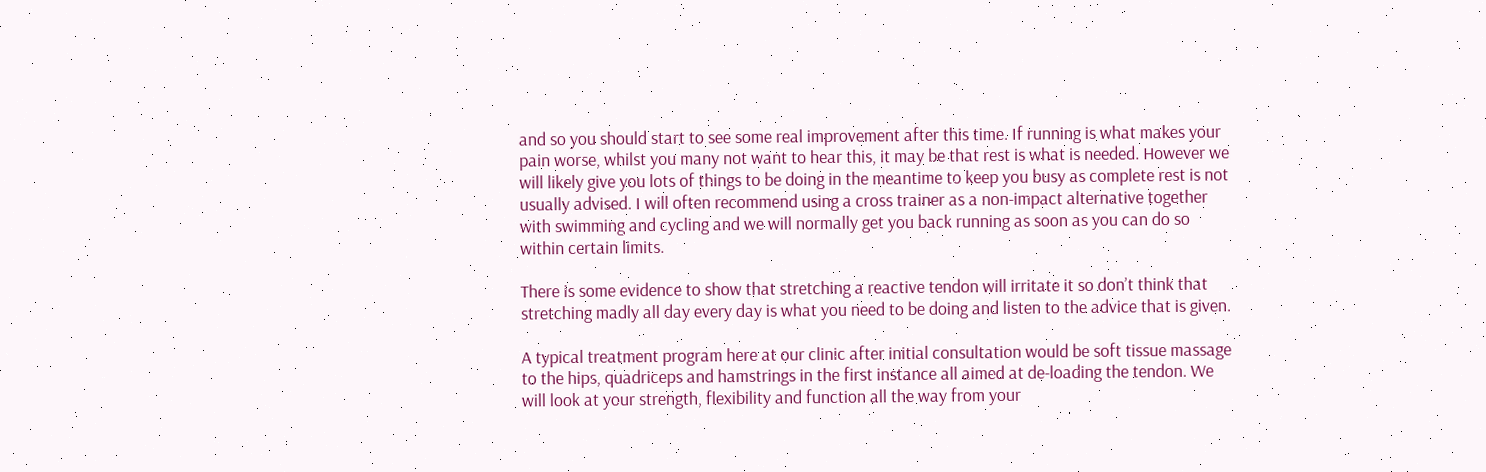and so you should start to see some real improvement after this time. If running is what makes your pain worse, whilst you many not want to hear this, it may be that rest is what is needed. However we will likely give you lots of things to be doing in the meantime to keep you busy as complete rest is not usually advised. I will often recommend using a cross trainer as a non-impact alternative together with swimming and cycling and we will normally get you back running as soon as you can do so within certain limits.

There is some evidence to show that stretching a reactive tendon will irritate it so don’t think that stretching madly all day every day is what you need to be doing and listen to the advice that is given.

A typical treatment program here at our clinic after initial consultation would be soft tissue massage to the hips, quadriceps and hamstrings in the first instance all aimed at de-loading the tendon. We will look at your strength, flexibility and function all the way from your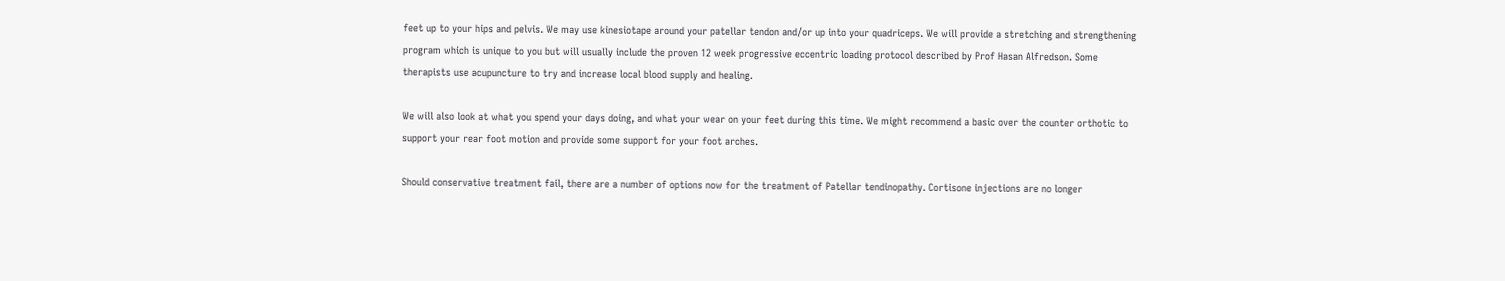feet up to your hips and pelvis. We may use kinesiotape around your patellar tendon and/or up into your quadriceps. We will provide a stretching and strengthening program which is unique to you but will usually include the proven 12 week progressive eccentric loading protocol described by Prof Hasan Alfredson. Some therapists use acupuncture to try and increase local blood supply and healing.

We will also look at what you spend your days doing, and what your wear on your feet during this time. We might recommend a basic over the counter orthotic to support your rear foot motion and provide some support for your foot arches.

Should conservative treatment fail, there are a number of options now for the treatment of Patellar tendinopathy. Cortisone injections are no longer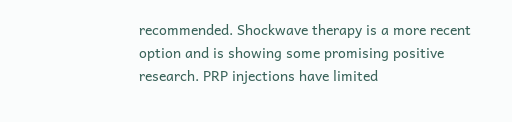recommended. Shockwave therapy is a more recent option and is showing some promising positive research. PRP injections have limited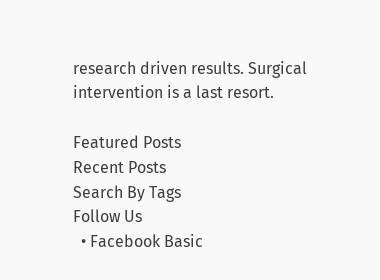research driven results. Surgical intervention is a last resort.

Featured Posts
Recent Posts
Search By Tags
Follow Us
  • Facebook Basic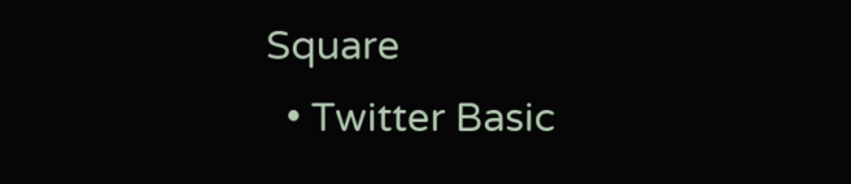Square
  • Twitter Basic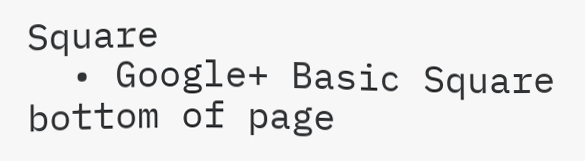Square
  • Google+ Basic Square
bottom of page